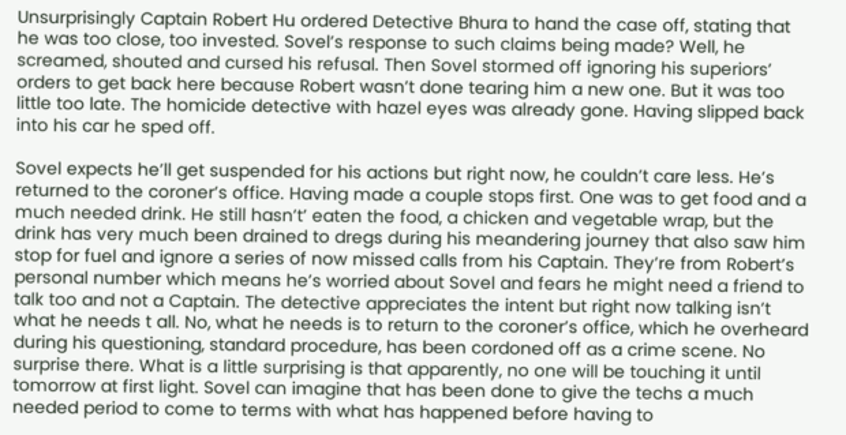Unsurprisingly Captain Robert Hu ordered Detective Bhura to hand the case off, stating that he was too close, too invested. Sovel’s response to such claims being made? Well, he screamed, shouted and cursed his refusal. Then Sovel stormed off ignoring his superiors’ orders to get back here because Robert wasn’t done tearing him a new one. But it was too little too late. The homicide detective with hazel eyes was already gone. Having slipped back into his car he sped off.

Sovel expects he’ll get suspended for his actions but right now, he couldn’t care less. He’s returned to the coroner’s office. Having made a couple stops first. One was to get food and a much needed drink. He still hasn’t’ eaten the food, a chicken and vegetable wrap, but the drink has very much been drained to dregs during his meandering journey that also saw him stop for fuel and ignore a series of now missed calls from his Captain. They’re from Robert’s personal number which means he’s worried about Sovel and fears he might need a friend to talk too and not a Captain. The detective appreciates the intent but right now talking isn’t what he needs t all. No, what he needs is to return to the coroner’s office, which he overheard during his questioning, standard procedure, has been cordoned off as a crime scene. No surprise there. What is a little surprising is that apparently, no one will be touching it until tomorrow at first light. Sovel can imagine that has been done to give the techs a much needed period to come to terms with what has happened before having to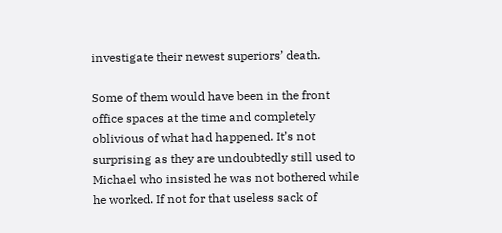investigate their newest superiors’ death.

Some of them would have been in the front office spaces at the time and completely oblivious of what had happened. It’s not surprising as they are undoubtedly still used to Michael who insisted he was not bothered while he worked. If not for that useless sack of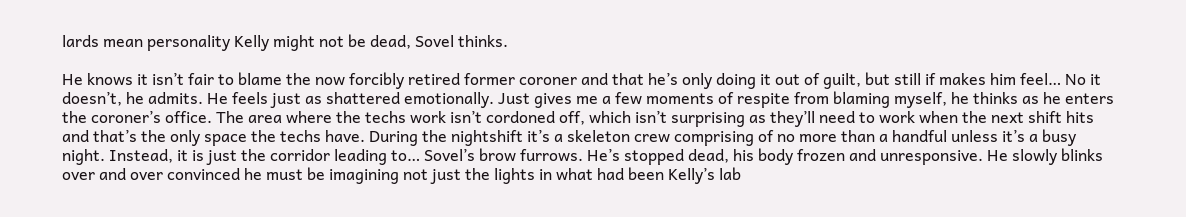lards mean personality Kelly might not be dead, Sovel thinks.

He knows it isn’t fair to blame the now forcibly retired former coroner and that he’s only doing it out of guilt, but still if makes him feel… No it doesn’t, he admits. He feels just as shattered emotionally. Just gives me a few moments of respite from blaming myself, he thinks as he enters the coroner’s office. The area where the techs work isn’t cordoned off, which isn’t surprising as they’ll need to work when the next shift hits and that’s the only space the techs have. During the nightshift it’s a skeleton crew comprising of no more than a handful unless it’s a busy night. Instead, it is just the corridor leading to… Sovel’s brow furrows. He’s stopped dead, his body frozen and unresponsive. He slowly blinks over and over convinced he must be imagining not just the lights in what had been Kelly’s lab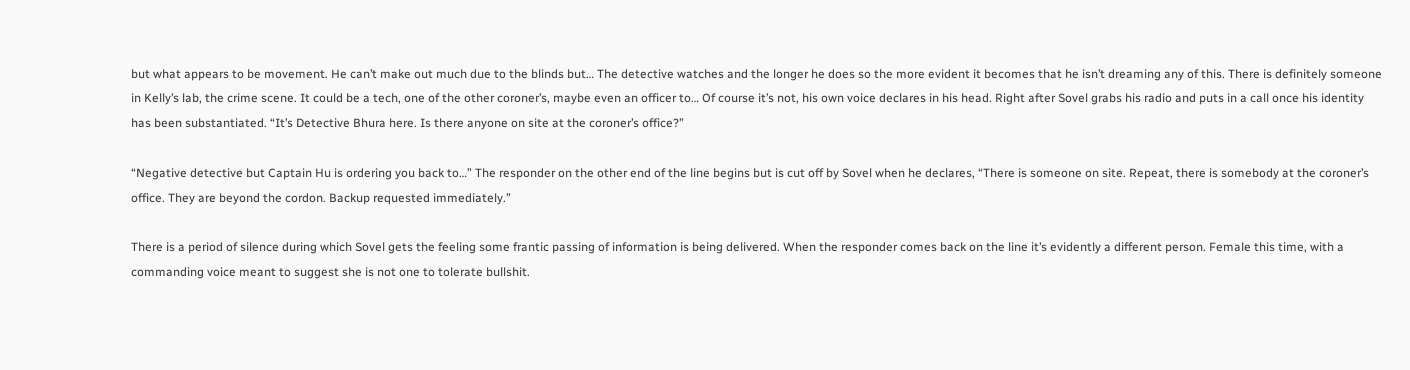but what appears to be movement. He can’t make out much due to the blinds but… The detective watches and the longer he does so the more evident it becomes that he isn’t dreaming any of this. There is definitely someone in Kelly’s lab, the crime scene. It could be a tech, one of the other coroner’s, maybe even an officer to… Of course it’s not, his own voice declares in his head. Right after Sovel grabs his radio and puts in a call once his identity has been substantiated. “It’s Detective Bhura here. Is there anyone on site at the coroner’s office?”

“Negative detective but Captain Hu is ordering you back to…” The responder on the other end of the line begins but is cut off by Sovel when he declares, “There is someone on site. Repeat, there is somebody at the coroner’s office. They are beyond the cordon. Backup requested immediately.”

There is a period of silence during which Sovel gets the feeling some frantic passing of information is being delivered. When the responder comes back on the line it’s evidently a different person. Female this time, with a commanding voice meant to suggest she is not one to tolerate bullshit.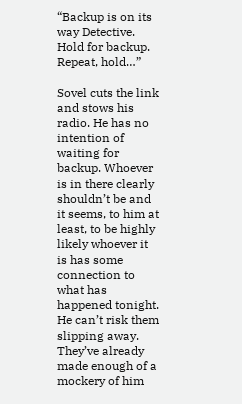“Backup is on its way Detective. Hold for backup. Repeat, hold…”

Sovel cuts the link and stows his radio. He has no intention of waiting for backup. Whoever is in there clearly shouldn’t be and it seems, to him at least, to be highly likely whoever it is has some connection to what has happened tonight. He can’t risk them slipping away. They’ve already made enough of a mockery of him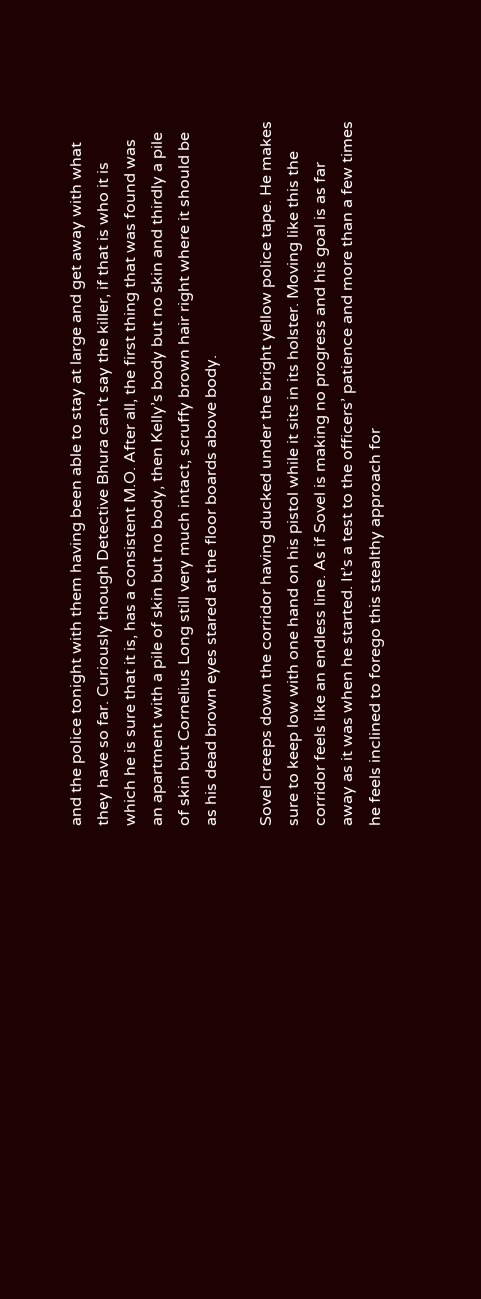and the police tonight with them having been able to stay at large and get away with what they have so far. Curiously though Detective Bhura can’t say the killer, if that is who it is which he is sure that it is, has a consistent M.O. After all, the first thing that was found was an apartment with a pile of skin but no body, then Kelly’s body but no skin and thirdly a pile of skin but Cornelius Long still very much intact, scruffy brown hair right where it should be as his dead brown eyes stared at the floor boards above body.

Sovel creeps down the corridor having ducked under the bright yellow police tape. He makes sure to keep low with one hand on his pistol while it sits in its holster. Moving like this the corridor feels like an endless line. As if Sovel is making no progress and his goal is as far away as it was when he started. It’s a test to the officers’ patience and more than a few times he feels inclined to forego this stealthy approach for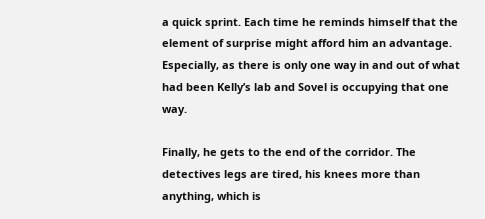a quick sprint. Each time he reminds himself that the element of surprise might afford him an advantage. Especially, as there is only one way in and out of what had been Kelly’s lab and Sovel is occupying that one way.

Finally, he gets to the end of the corridor. The detectives legs are tired, his knees more than anything, which is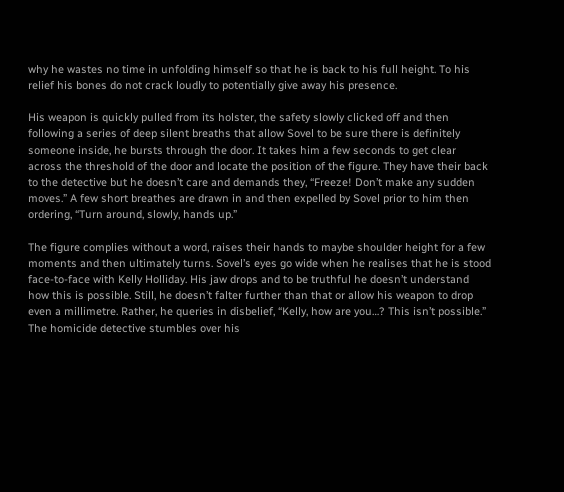why he wastes no time in unfolding himself so that he is back to his full height. To his relief his bones do not crack loudly to potentially give away his presence.

His weapon is quickly pulled from its holster, the safety slowly clicked off and then following a series of deep silent breaths that allow Sovel to be sure there is definitely someone inside, he bursts through the door. It takes him a few seconds to get clear across the threshold of the door and locate the position of the figure. They have their back to the detective but he doesn’t care and demands they, “Freeze! Don’t make any sudden moves.” A few short breathes are drawn in and then expelled by Sovel prior to him then ordering, “Turn around, slowly, hands up.”

The figure complies without a word, raises their hands to maybe shoulder height for a few moments and then ultimately turns. Sovel’s eyes go wide when he realises that he is stood face-to-face with Kelly Holliday. His jaw drops and to be truthful he doesn’t understand how this is possible. Still, he doesn’t falter further than that or allow his weapon to drop even a millimetre. Rather, he queries in disbelief, “Kelly, how are you…? This isn’t possible.” The homicide detective stumbles over his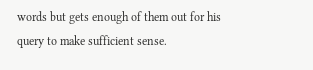words but gets enough of them out for his query to make sufficient sense.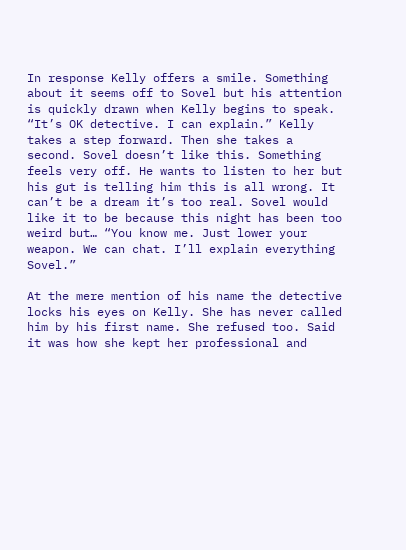In response Kelly offers a smile. Something about it seems off to Sovel but his attention is quickly drawn when Kelly begins to speak. “It’s OK detective. I can explain.” Kelly takes a step forward. Then she takes a second. Sovel doesn’t like this. Something feels very off. He wants to listen to her but his gut is telling him this is all wrong. It can’t be a dream it’s too real. Sovel would like it to be because this night has been too weird but… “You know me. Just lower your weapon. We can chat. I’ll explain everything Sovel.”

At the mere mention of his name the detective locks his eyes on Kelly. She has never called him by his first name. She refused too. Said it was how she kept her professional and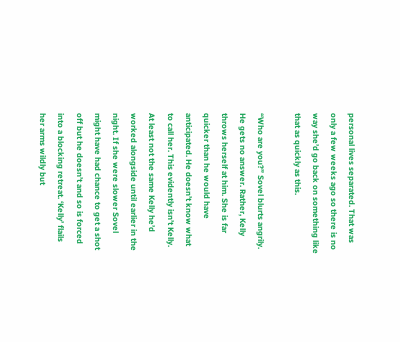personal lives separated. That was only a few weeks ago so there is no way she’d go back on something like that as quickly as this.

“Who are you?” Sovel blurts angrily. He gets no answer. Rather, Kelly throws herself at him. She is far quicker than he would have anticipated. He doesn’t know what to call her. This evidently isn’t Kelly. At least not the same Kelly he’d worked alongside until earlier in the night. If she were slower Sovel might have had chance to get a shot off but he doesn’t and so is forced into a blocking retreat. ‘Kelly’ flails her arms wildly but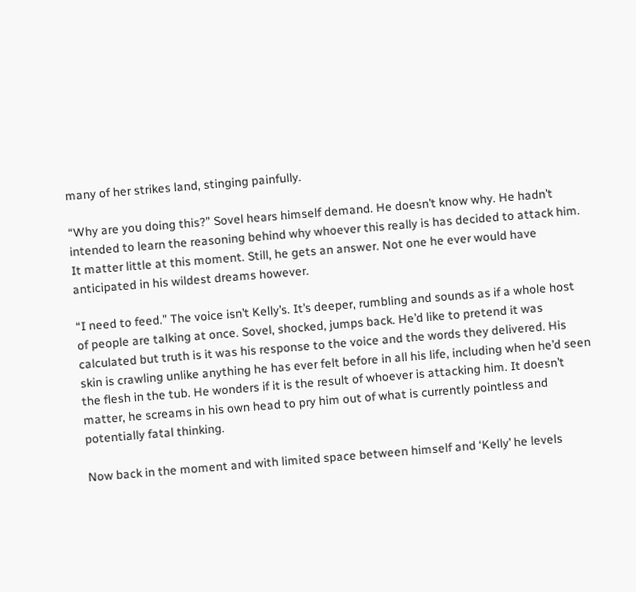many of her strikes land, stinging painfully.

“Why are you doing this?” Sovel hears himself demand. He doesn’t know why. He hadn’t intended to learn the reasoning behind why whoever this really is has decided to attack him. It matter little at this moment. Still, he gets an answer. Not one he ever would have anticipated in his wildest dreams however.

“I need to feed.” The voice isn’t Kelly’s. It’s deeper, rumbling and sounds as if a whole host of people are talking at once. Sovel, shocked, jumps back. He’d like to pretend it was calculated but truth is it was his response to the voice and the words they delivered. His skin is crawling unlike anything he has ever felt before in all his life, including when he’d seen the flesh in the tub. He wonders if it is the result of whoever is attacking him. It doesn’t matter, he screams in his own head to pry him out of what is currently pointless and potentially fatal thinking.

Now back in the moment and with limited space between himself and ‘Kelly’ he levels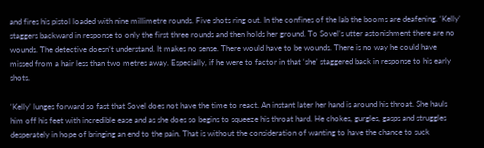and fires his pistol loaded with nine millimetre rounds. Five shots ring out. In the confines of the lab the booms are deafening. ‘Kelly’ staggers backward in response to only the first three rounds and then holds her ground. To Sovel’s utter astonishment there are no wounds. The detective doesn’t understand. It makes no sense. There would have to be wounds. There is no way he could have missed from a hair less than two metres away. Especially, if he were to factor in that ‘she’ staggered back in response to his early shots.

‘Kelly’ lunges forward so fast that Sovel does not have the time to react. An instant later her hand is around his throat. She hauls him off his feet with incredible ease and as she does so begins to squeeze his throat hard. He chokes, gurgles, gasps and struggles desperately in hope of bringing an end to the pain. That is without the consideration of wanting to have the chance to suck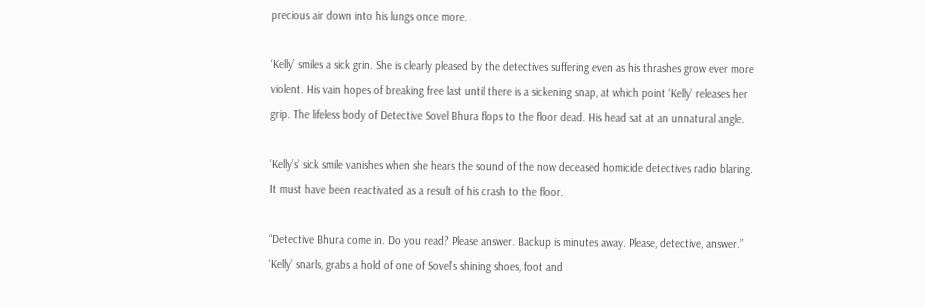precious air down into his lungs once more.

‘Kelly’ smiles a sick grin. She is clearly pleased by the detectives suffering even as his thrashes grow ever more violent. His vain hopes of breaking free last until there is a sickening snap, at which point ‘Kelly’ releases her grip. The lifeless body of Detective Sovel Bhura flops to the floor dead. His head sat at an unnatural angle.

‘Kelly’s’ sick smile vanishes when she hears the sound of the now deceased homicide detectives radio blaring. It must have been reactivated as a result of his crash to the floor.

“Detective Bhura come in. Do you read? Please answer. Backup is minutes away. Please, detective, answer.” ‘Kelly’ snarls, grabs a hold of one of Sovel’s shining shoes, foot and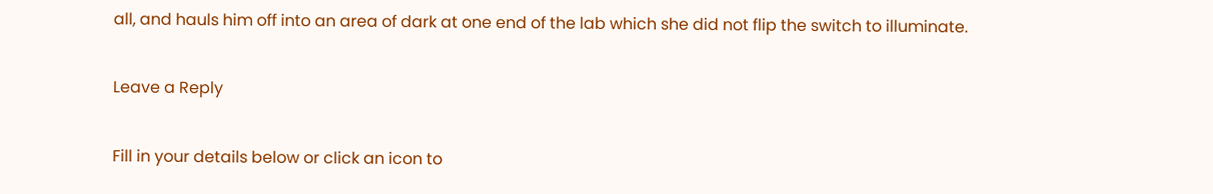all, and hauls him off into an area of dark at one end of the lab which she did not flip the switch to illuminate.

Leave a Reply

Fill in your details below or click an icon to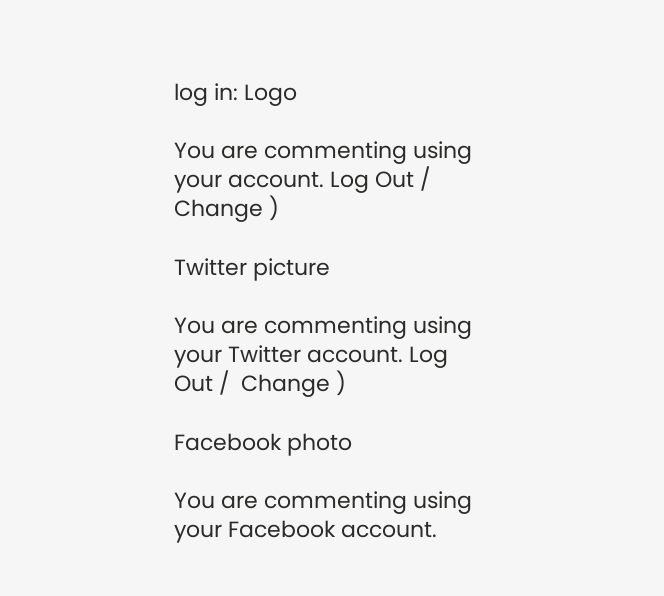log in: Logo

You are commenting using your account. Log Out /  Change )

Twitter picture

You are commenting using your Twitter account. Log Out /  Change )

Facebook photo

You are commenting using your Facebook account.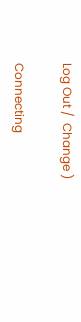Log Out /  Change )

Connecting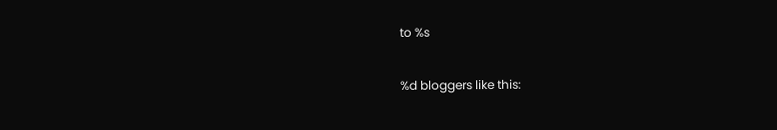to %s

%d bloggers like this: